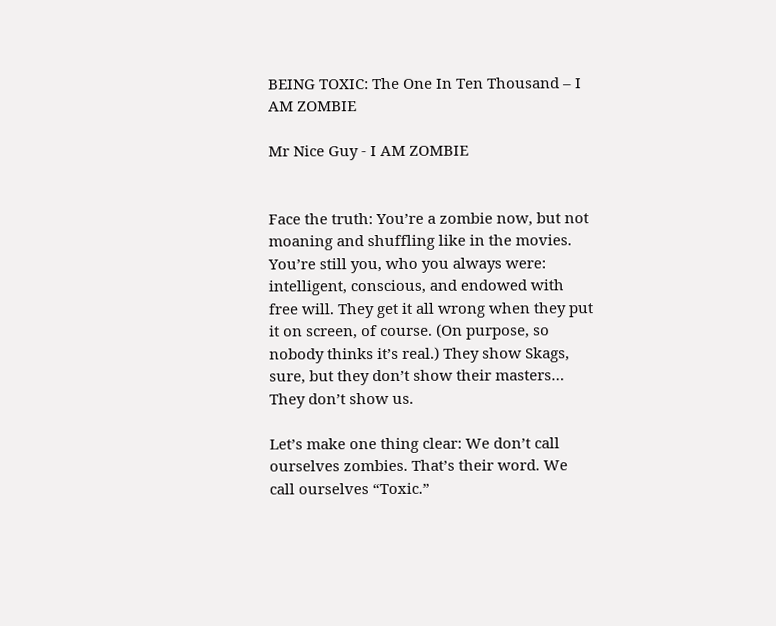BEING TOXIC: The One In Ten Thousand – I AM ZOMBIE

Mr Nice Guy - I AM ZOMBIE


Face the truth: You’re a zombie now, but not moaning and shuffling like in the movies. You’re still you, who you always were: intelligent, conscious, and endowed with free will. They get it all wrong when they put it on screen, of course. (On purpose, so nobody thinks it’s real.) They show Skags, sure, but they don’t show their masters… They don’t show us.

Let’s make one thing clear: We don’t call ourselves zombies. That’s their word. We call ourselves “Toxic.”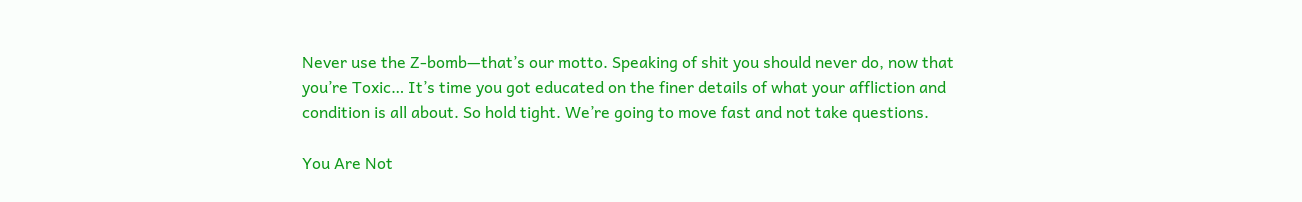Never use the Z-bomb—that’s our motto. Speaking of shit you should never do, now that you’re Toxic… It’s time you got educated on the finer details of what your affliction and condition is all about. So hold tight. We’re going to move fast and not take questions.

You Are Not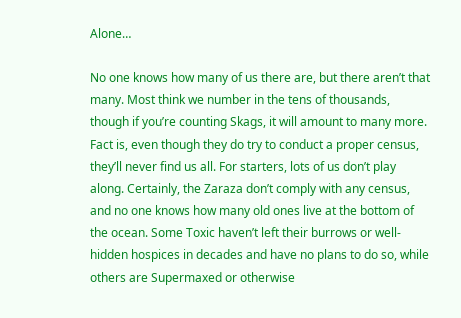Alone…

No one knows how many of us there are, but there aren’t that many. Most think we number in the tens of thousands, though if you’re counting Skags, it will amount to many more. Fact is, even though they do try to conduct a proper census, they’ll never find us all. For starters, lots of us don’t play along. Certainly, the Zaraza don’t comply with any census, and no one knows how many old ones live at the bottom of the ocean. Some Toxic haven’t left their burrows or well-hidden hospices in decades and have no plans to do so, while others are Supermaxed or otherwise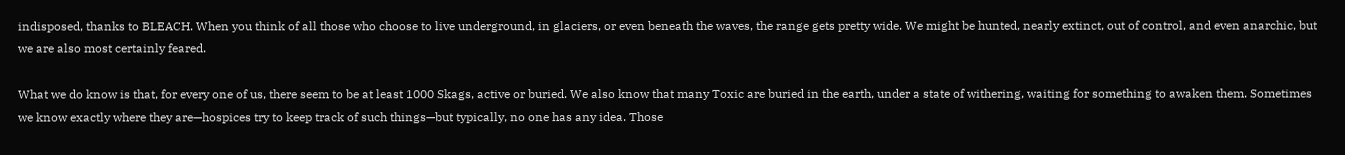indisposed, thanks to BLEACH. When you think of all those who choose to live underground, in glaciers, or even beneath the waves, the range gets pretty wide. We might be hunted, nearly extinct, out of control, and even anarchic, but we are also most certainly feared.

What we do know is that, for every one of us, there seem to be at least 1000 Skags, active or buried. We also know that many Toxic are buried in the earth, under a state of withering, waiting for something to awaken them. Sometimes we know exactly where they are—hospices try to keep track of such things—but typically, no one has any idea. Those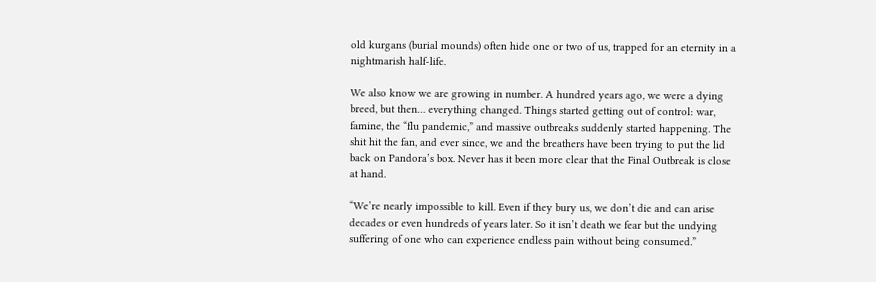old kurgans (burial mounds) often hide one or two of us, trapped for an eternity in a nightmarish half-life.

We also know we are growing in number. A hundred years ago, we were a dying breed, but then… everything changed. Things started getting out of control: war, famine, the “flu pandemic,” and massive outbreaks suddenly started happening. The shit hit the fan, and ever since, we and the breathers have been trying to put the lid back on Pandora’s box. Never has it been more clear that the Final Outbreak is close at hand.

“We’re nearly impossible to kill. Even if they bury us, we don’t die and can arise decades or even hundreds of years later. So it isn’t death we fear but the undying suffering of one who can experience endless pain without being consumed.”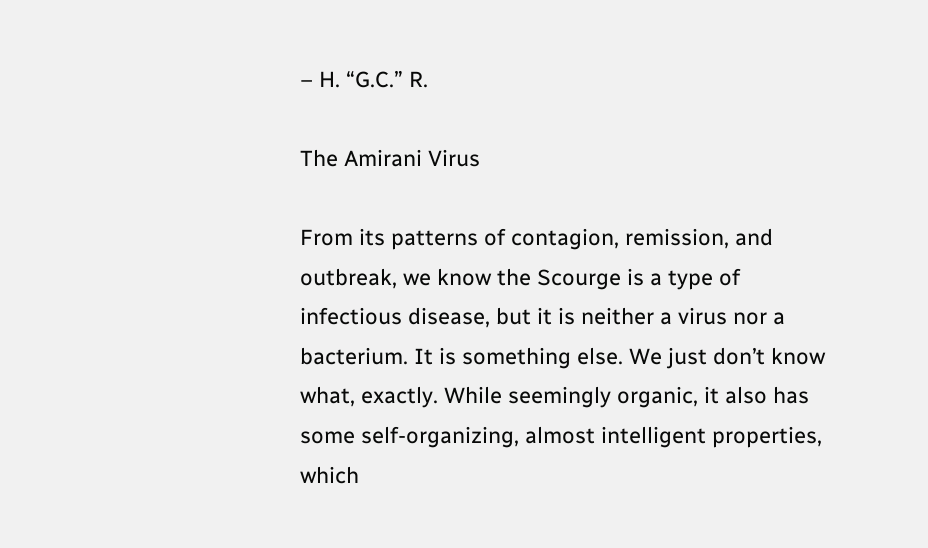– H. “G.C.” R.

The Amirani Virus

From its patterns of contagion, remission, and outbreak, we know the Scourge is a type of infectious disease, but it is neither a virus nor a bacterium. It is something else. We just don’t know what, exactly. While seemingly organic, it also has some self-organizing, almost intelligent properties, which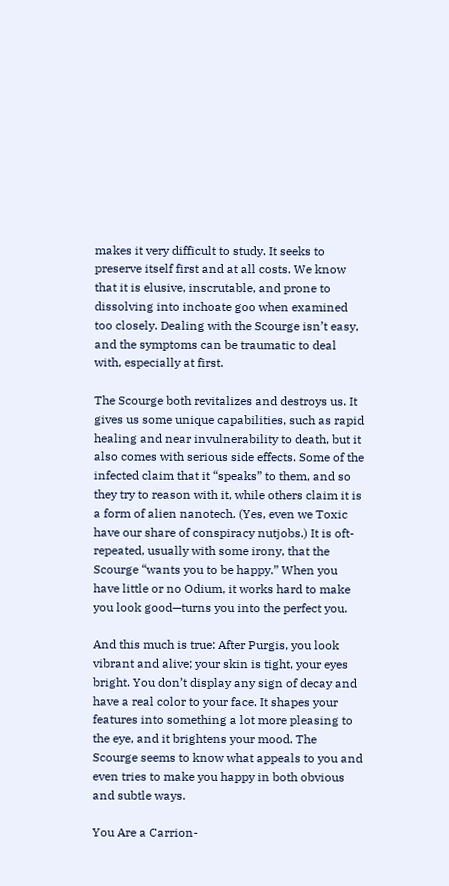makes it very difficult to study. It seeks to preserve itself first and at all costs. We know that it is elusive, inscrutable, and prone to dissolving into inchoate goo when examined too closely. Dealing with the Scourge isn’t easy, and the symptoms can be traumatic to deal with, especially at first.

The Scourge both revitalizes and destroys us. It gives us some unique capabilities, such as rapid healing and near invulnerability to death, but it also comes with serious side effects. Some of the infected claim that it “speaks” to them, and so they try to reason with it, while others claim it is a form of alien nanotech. (Yes, even we Toxic have our share of conspiracy nutjobs.) It is oft-repeated, usually with some irony, that the Scourge “wants you to be happy.” When you have little or no Odium, it works hard to make you look good—turns you into the perfect you.

And this much is true: After Purgis, you look vibrant and alive; your skin is tight, your eyes bright. You don’t display any sign of decay and have a real color to your face. It shapes your features into something a lot more pleasing to the eye, and it brightens your mood. The Scourge seems to know what appeals to you and even tries to make you happy in both obvious and subtle ways.

You Are a Carrion-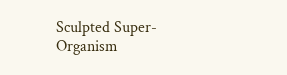Sculpted Super-Organism